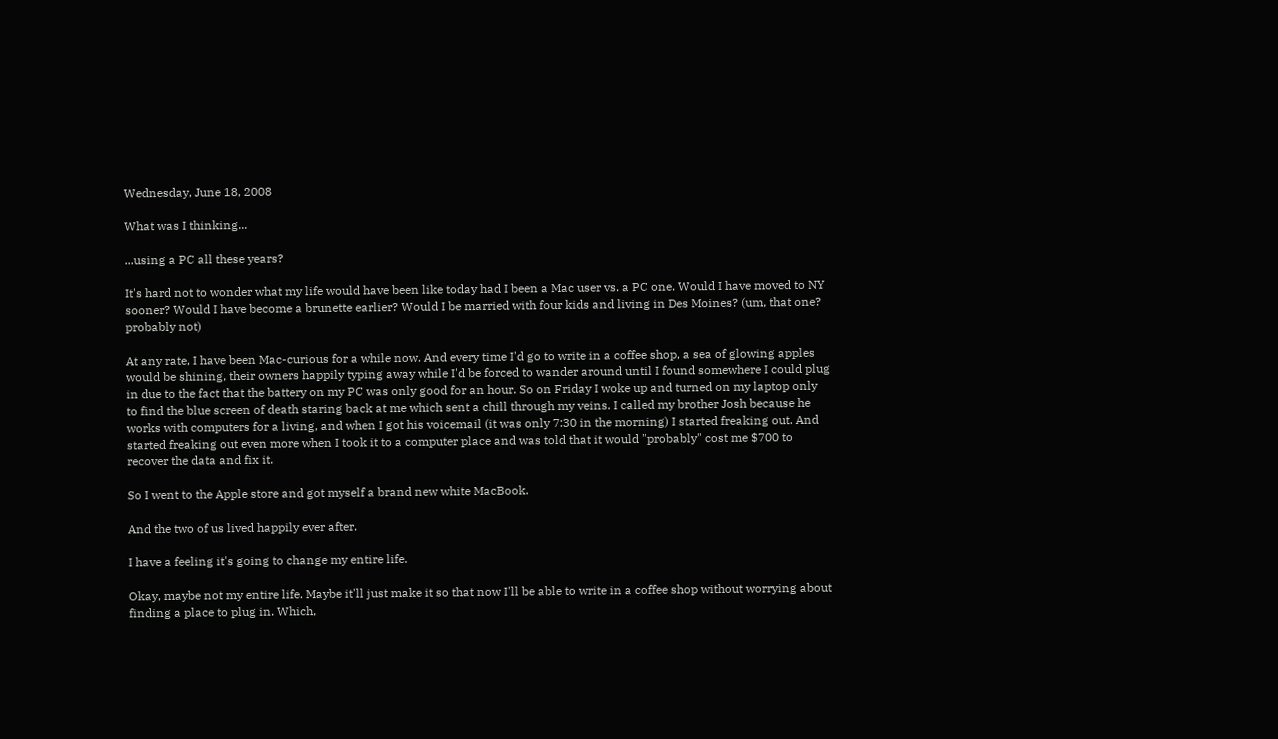Wednesday, June 18, 2008

What was I thinking...

...using a PC all these years?

It's hard not to wonder what my life would have been like today had I been a Mac user vs. a PC one. Would I have moved to NY sooner? Would I have become a brunette earlier? Would I be married with four kids and living in Des Moines? (um, that one? probably not)

At any rate, I have been Mac-curious for a while now. And every time I'd go to write in a coffee shop, a sea of glowing apples would be shining, their owners happily typing away while I'd be forced to wander around until I found somewhere I could plug in due to the fact that the battery on my PC was only good for an hour. So on Friday I woke up and turned on my laptop only to find the blue screen of death staring back at me which sent a chill through my veins. I called my brother Josh because he works with computers for a living, and when I got his voicemail (it was only 7:30 in the morning) I started freaking out. And started freaking out even more when I took it to a computer place and was told that it would "probably" cost me $700 to recover the data and fix it.

So I went to the Apple store and got myself a brand new white MacBook.

And the two of us lived happily ever after.

I have a feeling it's going to change my entire life.

Okay, maybe not my entire life. Maybe it'll just make it so that now I'll be able to write in a coffee shop without worrying about finding a place to plug in. Which,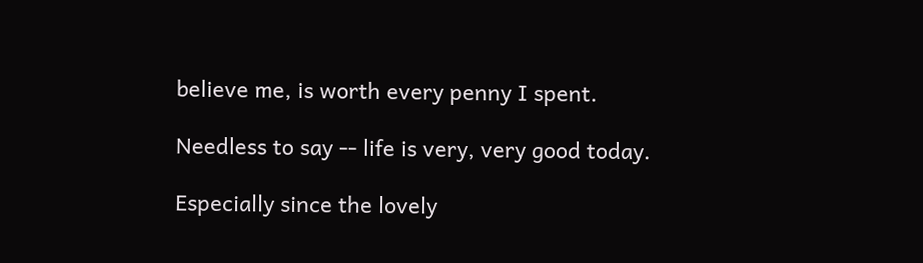believe me, is worth every penny I spent.

Needless to say -- life is very, very good today.

Especially since the lovely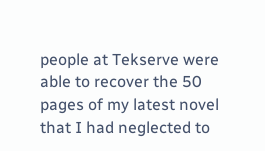people at Tekserve were able to recover the 50 pages of my latest novel that I had neglected to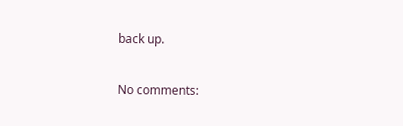back up.

No comments: